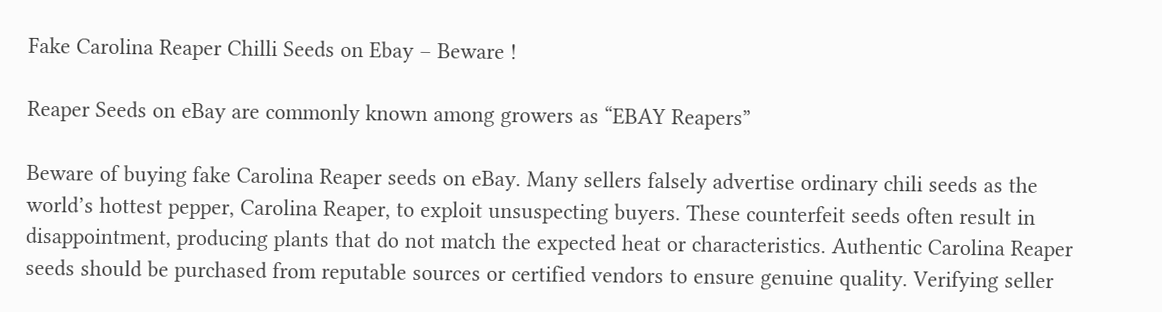Fake Carolina Reaper Chilli Seeds on Ebay – Beware !

Reaper Seeds on eBay are commonly known among growers as “EBAY Reapers”

Beware of buying fake Carolina Reaper seeds on eBay. Many sellers falsely advertise ordinary chili seeds as the world’s hottest pepper, Carolina Reaper, to exploit unsuspecting buyers. These counterfeit seeds often result in disappointment, producing plants that do not match the expected heat or characteristics. Authentic Carolina Reaper seeds should be purchased from reputable sources or certified vendors to ensure genuine quality. Verifying seller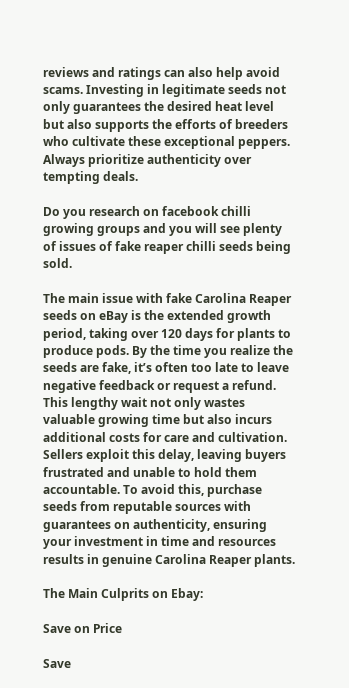reviews and ratings can also help avoid scams. Investing in legitimate seeds not only guarantees the desired heat level but also supports the efforts of breeders who cultivate these exceptional peppers. Always prioritize authenticity over tempting deals.

Do you research on facebook chilli growing groups and you will see plenty of issues of fake reaper chilli seeds being sold.

The main issue with fake Carolina Reaper seeds on eBay is the extended growth period, taking over 120 days for plants to produce pods. By the time you realize the seeds are fake, it’s often too late to leave negative feedback or request a refund. This lengthy wait not only wastes valuable growing time but also incurs additional costs for care and cultivation. Sellers exploit this delay, leaving buyers frustrated and unable to hold them accountable. To avoid this, purchase seeds from reputable sources with guarantees on authenticity, ensuring your investment in time and resources results in genuine Carolina Reaper plants.

The Main Culprits on Ebay:

Save on Price

Save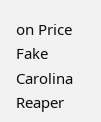on Price Fake Carolina Reaper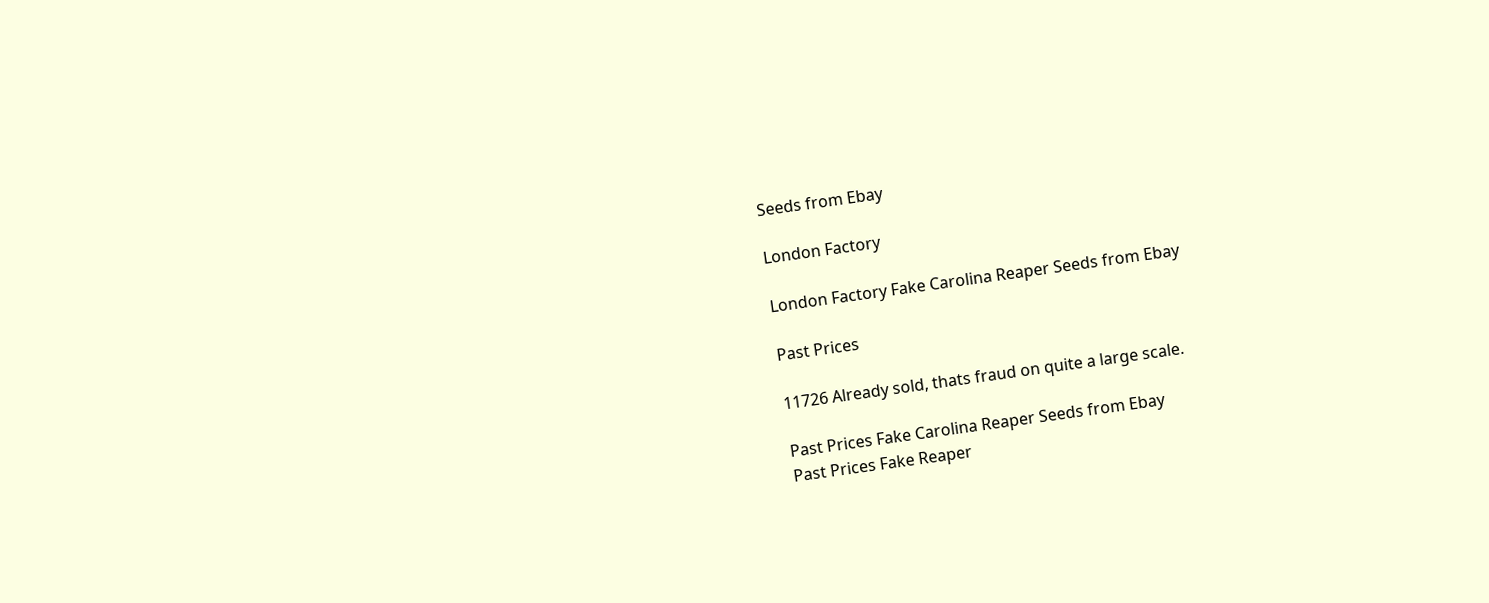Seeds from Ebay

London Factory

London Factory Fake Carolina Reaper Seeds from Ebay

Past Prices

11726 Already sold, thats fraud on quite a large scale.

Past Prices Fake Carolina Reaper Seeds from Ebay
Past Prices Fake Reaper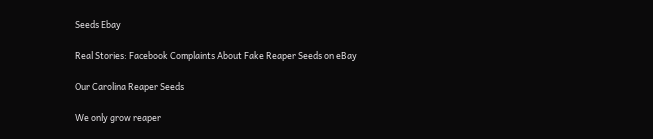Seeds Ebay

Real Stories: Facebook Complaints About Fake Reaper Seeds on eBay

Our Carolina Reaper Seeds

We only grow reaper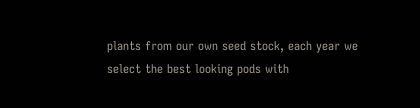plants from our own seed stock, each year we select the best looking pods with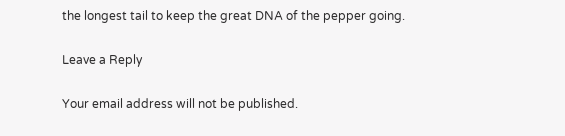the longest tail to keep the great DNA of the pepper going.

Leave a Reply

Your email address will not be published.